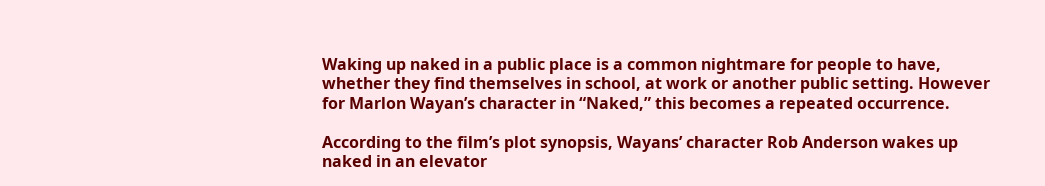Waking up naked in a public place is a common nightmare for people to have, whether they find themselves in school, at work or another public setting. However for Marlon Wayan’s character in “Naked,” this becomes a repeated occurrence.

According to the film’s plot synopsis, Wayans’ character Rob Anderson wakes up naked in an elevator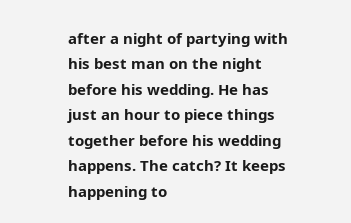after a night of partying with his best man on the night before his wedding. He has just an hour to piece things together before his wedding happens. The catch? It keeps happening to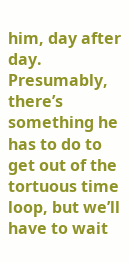him, day after day. Presumably, there’s something he has to do to get out of the tortuous time loop, but we’ll have to wait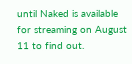until Naked is available for streaming on August 11 to find out.